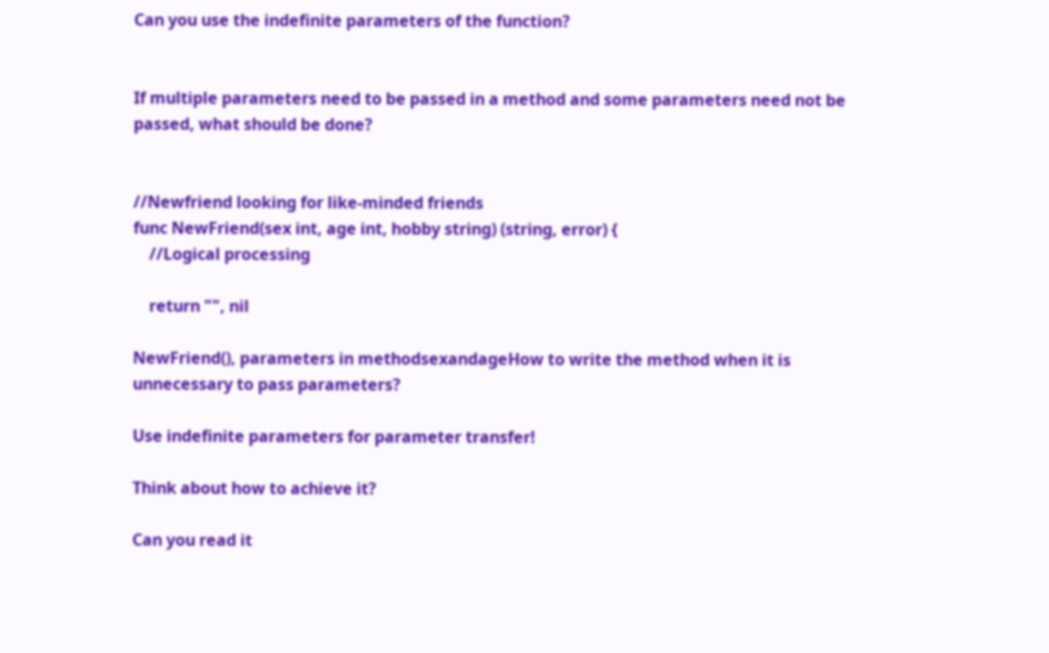Can you use the indefinite parameters of the function?


If multiple parameters need to be passed in a method and some parameters need not be passed, what should be done?


//Newfriend looking for like-minded friends
func NewFriend(sex int, age int, hobby string) (string, error) {
    //Logical processing

    return "", nil

NewFriend(), parameters in methodsexandageHow to write the method when it is unnecessary to pass parameters?

Use indefinite parameters for parameter transfer!

Think about how to achieve it?

Can you read it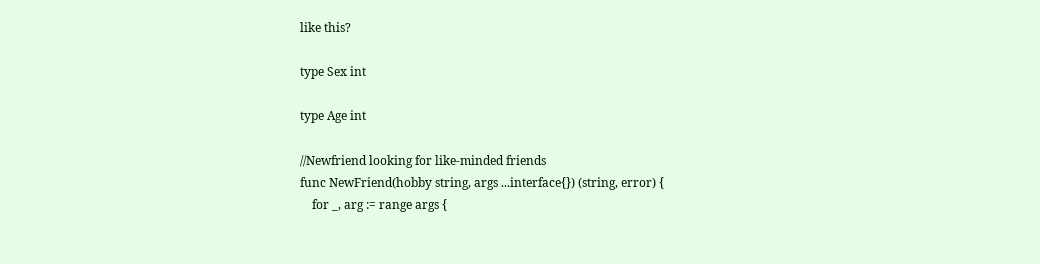like this?

type Sex int

type Age int

//Newfriend looking for like-minded friends
func NewFriend(hobby string, args ...interface{}) (string, error) {
    for _, arg := range args {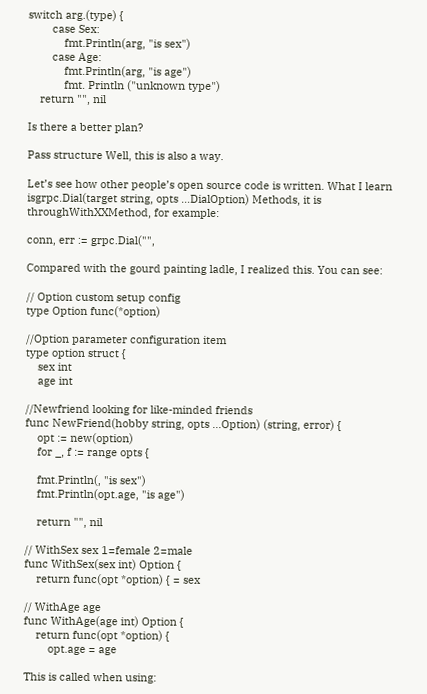switch arg.(type) {
        case Sex:
            fmt.Println(arg, "is sex")
        case Age:
            fmt.Println(arg, "is age")
            fmt. Println ("unknown type")
    return "", nil

Is there a better plan?

Pass structure Well, this is also a way.

Let’s see how other people’s open source code is written. What I learn isgrpc.Dial(target string, opts …DialOption) Methods, it is throughWithXXMethod, for example:

conn, err := grpc.Dial("",

Compared with the gourd painting ladle, I realized this. You can see:

// Option custom setup config
type Option func(*option)

//Option parameter configuration item
type option struct {
    sex int
    age int

//Newfriend looking for like-minded friends
func NewFriend(hobby string, opts ...Option) (string, error) {
    opt := new(option)
    for _, f := range opts {

    fmt.Println(, "is sex")
    fmt.Println(opt.age, "is age")

    return "", nil

// WithSex sex 1=female 2=male
func WithSex(sex int) Option {
    return func(opt *option) { = sex

// WithAge age
func WithAge(age int) Option {
    return func(opt *option) {
        opt.age = age

This is called when using: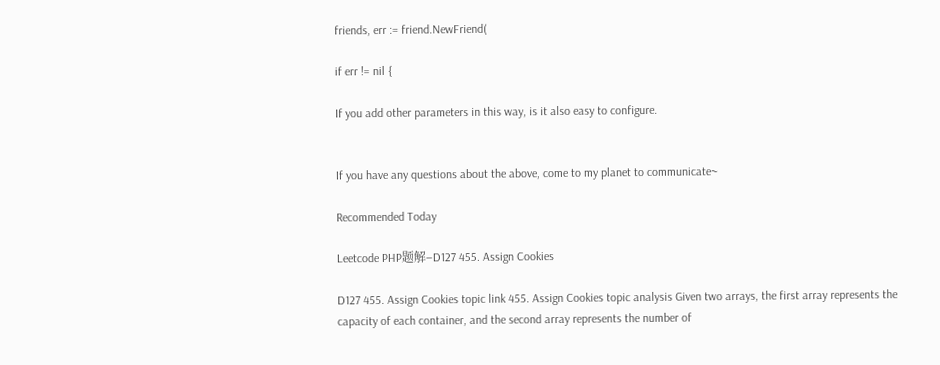friends, err := friend.NewFriend(

if err != nil {

If you add other parameters in this way, is it also easy to configure.


If you have any questions about the above, come to my planet to communicate~

Recommended Today

Leetcode PHP题解–D127 455. Assign Cookies

D127 455. Assign Cookies topic link 455. Assign Cookies topic analysis Given two arrays, the first array represents the capacity of each container, and the second array represents the number of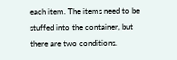each item. The items need to be stuffed into the container, but there are two conditions.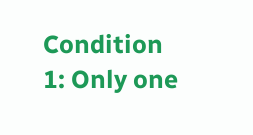Condition 1: Only one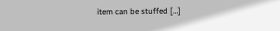item can be stuffed […]